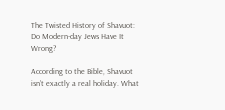The Twisted History of Shavuot: Do Modern-day Jews Have It Wrong?

According to the Bible, Shavuot isn’t exactly a real holiday. What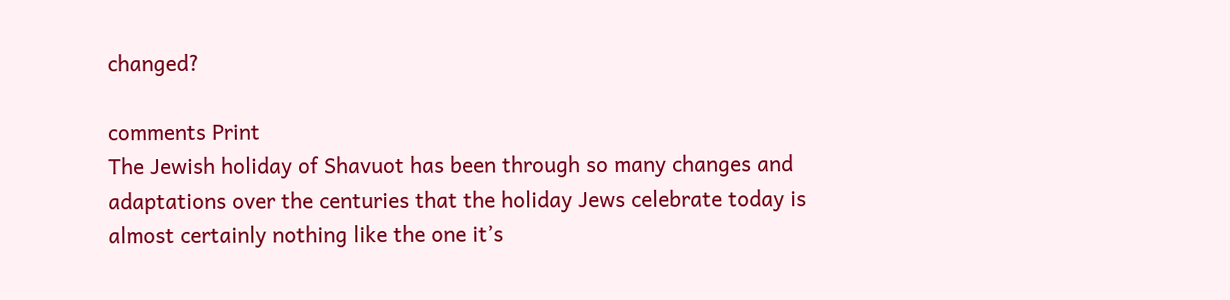changed?

comments Print
The Jewish holiday of Shavuot has been through so many changes and adaptations over the centuries that the holiday Jews celebrate today is almost certainly nothing like the one it’s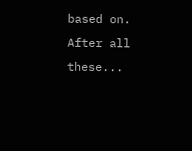based on. After all these...